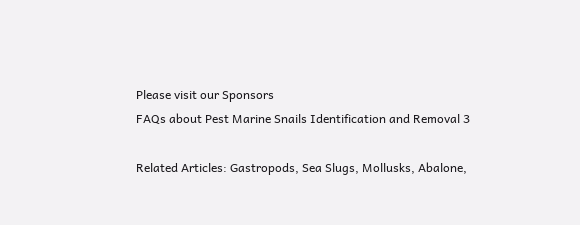Please visit our Sponsors
FAQs about Pest Marine Snails Identification and Removal 3

Related Articles: Gastropods, Sea Slugs, Mollusks, Abalone,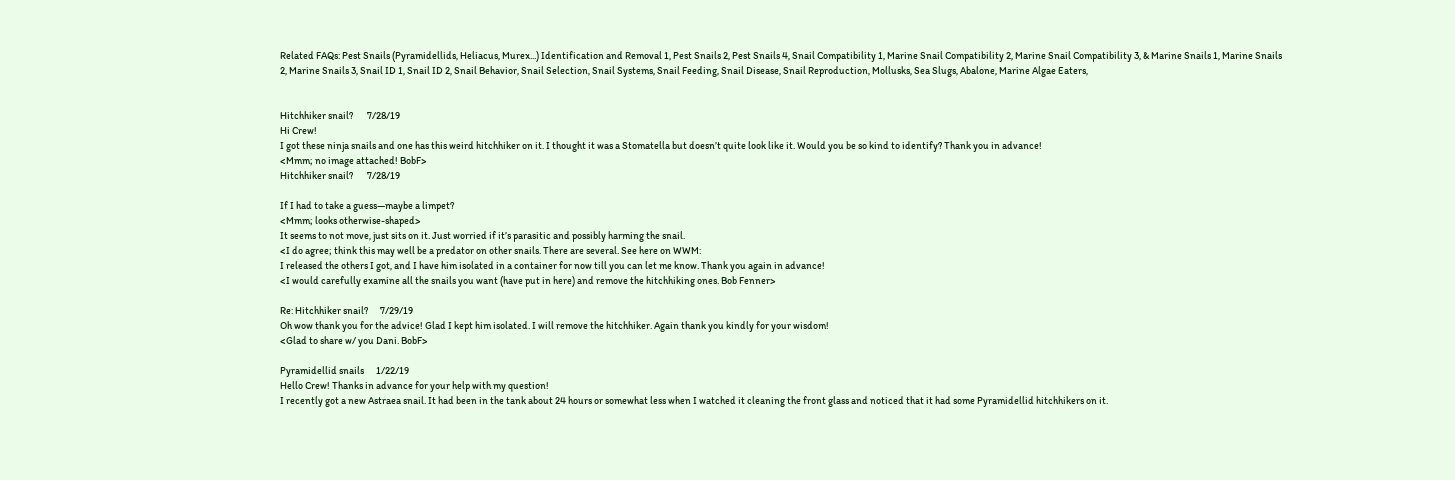Related FAQs: Pest Snails (Pyramidellids, Heliacus, Murex...) Identification and Removal 1, Pest Snails 2, Pest Snails 4, Snail Compatibility 1, Marine Snail Compatibility 2, Marine Snail Compatibility 3, & Marine Snails 1, Marine Snails 2, Marine Snails 3, Snail ID 1, Snail ID 2, Snail Behavior, Snail Selection, Snail Systems, Snail Feeding, Snail Disease, Snail Reproduction, Mollusks, Sea Slugs, Abalone, Marine Algae Eaters,


Hitchhiker snail?       7/28/19
Hi Crew!
I got these ninja snails and one has this weird hitchhiker on it. I thought it was a Stomatella but doesn’t quite look like it. Would you be so kind to identify? Thank you in advance!
<Mmm; no image attached! BobF>
Hitchhiker snail?       7/28/19

If I had to take a guess—maybe a limpet?
<Mmm; looks otherwise-shaped>
It seems to not move, just sits on it. Just worried if it’s parasitic and possibly harming the snail.
<I do agree; think this may well be a predator on other snails. There are several. See here on WWM:
I released the others I got, and I have him isolated in a container for now till you can let me know. Thank you again in advance!
<I would carefully examine all the snails you want (have put in here) and remove the hitchhiking ones. Bob Fenner>

Re: Hitchhiker snail?      7/29/19
Oh wow thank you for the advice! Glad I kept him isolated. I will remove the hitchhiker. Again thank you kindly for your wisdom!
<Glad to share w/ you Dani. BobF>

Pyramidellid snails      1/22/19
Hello Crew! Thanks in advance for your help with my question!
I recently got a new Astraea snail. It had been in the tank about 24 hours or somewhat less when I watched it cleaning the front glass and noticed that it had some Pyramidellid hitchhikers on it.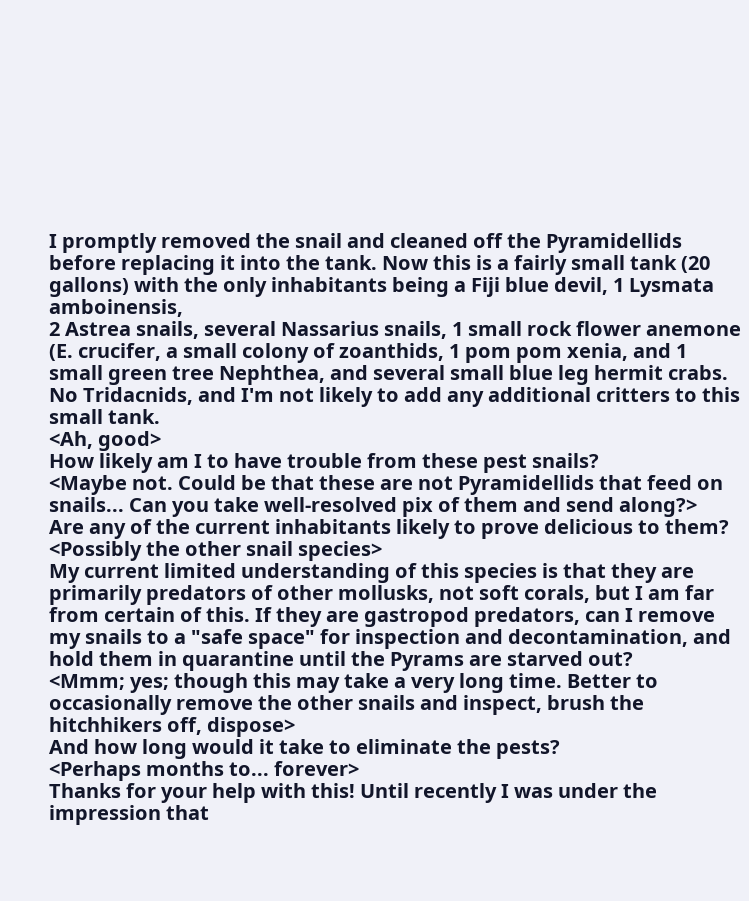I promptly removed the snail and cleaned off the Pyramidellids before replacing it into the tank. Now this is a fairly small tank (20 gallons) with the only inhabitants being a Fiji blue devil, 1 Lysmata amboinensis,
2 Astrea snails, several Nassarius snails, 1 small rock flower anemone (E. crucifer, a small colony of zoanthids, 1 pom pom xenia, and 1 small green tree Nephthea, and several small blue leg hermit crabs. No Tridacnids, and I'm not likely to add any additional critters to this small tank.
<Ah, good>
How likely am I to have trouble from these pest snails?
<Maybe not. Could be that these are not Pyramidellids that feed on snails... Can you take well-resolved pix of them and send along?>
Are any of the current inhabitants likely to prove delicious to them?
<Possibly the other snail species>
My current limited understanding of this species is that they are primarily predators of other mollusks, not soft corals, but I am far from certain of this. If they are gastropod predators, can I remove my snails to a "safe space" for inspection and decontamination, and hold them in quarantine until the Pyrams are starved out?
<Mmm; yes; though this may take a very long time. Better to occasionally remove the other snails and inspect, brush the hitchhikers off, dispose>
And how long would it take to eliminate the pests?
<Perhaps months to... forever>
Thanks for your help with this! Until recently I was under the impression that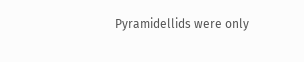Pyramidellids were only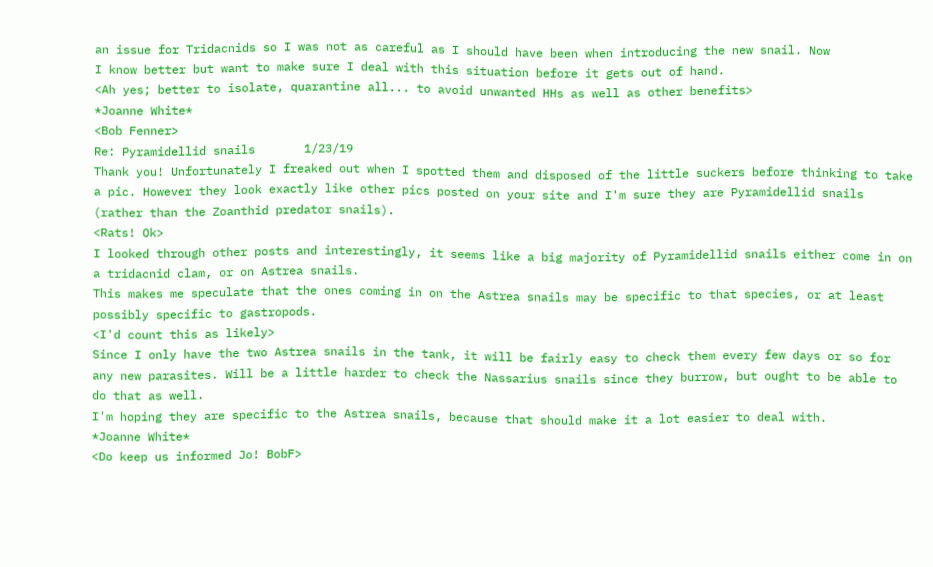an issue for Tridacnids so I was not as careful as I should have been when introducing the new snail. Now
I know better but want to make sure I deal with this situation before it gets out of hand.
<Ah yes; better to isolate, quarantine all... to avoid unwanted HHs as well as other benefits>
*Joanne White*
<Bob Fenner>
Re: Pyramidellid snails       1/23/19
Thank you! Unfortunately I freaked out when I spotted them and disposed of the little suckers before thinking to take a pic. However they look exactly like other pics posted on your site and I'm sure they are Pyramidellid snails (rather than the Zoanthid predator snails).
<Rats! Ok>
I looked through other posts and interestingly, it seems like a big majority of Pyramidellid snails either come in on a tridacnid clam, or on Astrea snails.
This makes me speculate that the ones coming in on the Astrea snails may be specific to that species, or at least possibly specific to gastropods.
<I'd count this as likely>
Since I only have the two Astrea snails in the tank, it will be fairly easy to check them every few days or so for any new parasites. Will be a little harder to check the Nassarius snails since they burrow, but ought to be able to do that as well.
I'm hoping they are specific to the Astrea snails, because that should make it a lot easier to deal with.
*Joanne White*
<Do keep us informed Jo! BobF>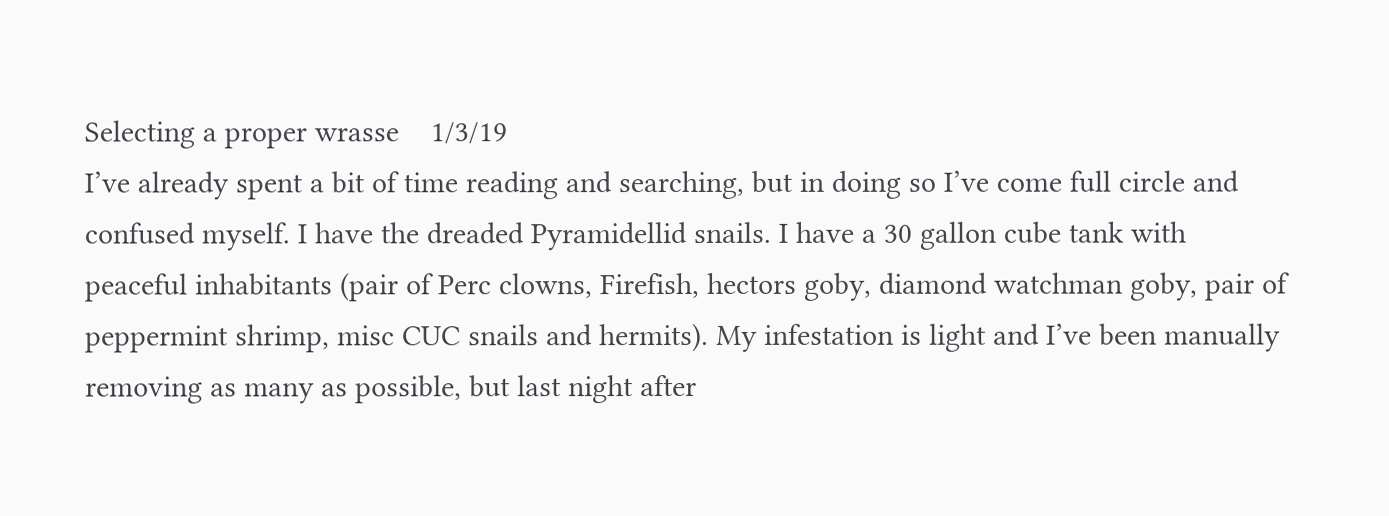Selecting a proper wrasse    1/3/19
I’ve already spent a bit of time reading and searching, but in doing so I’ve come full circle and confused myself. I have the dreaded Pyramidellid snails. I have a 30 gallon cube tank with peaceful inhabitants (pair of Perc clowns, Firefish, hectors goby, diamond watchman goby, pair of peppermint shrimp, misc CUC snails and hermits). My infestation is light and I’ve been manually removing as many as possible, but last night after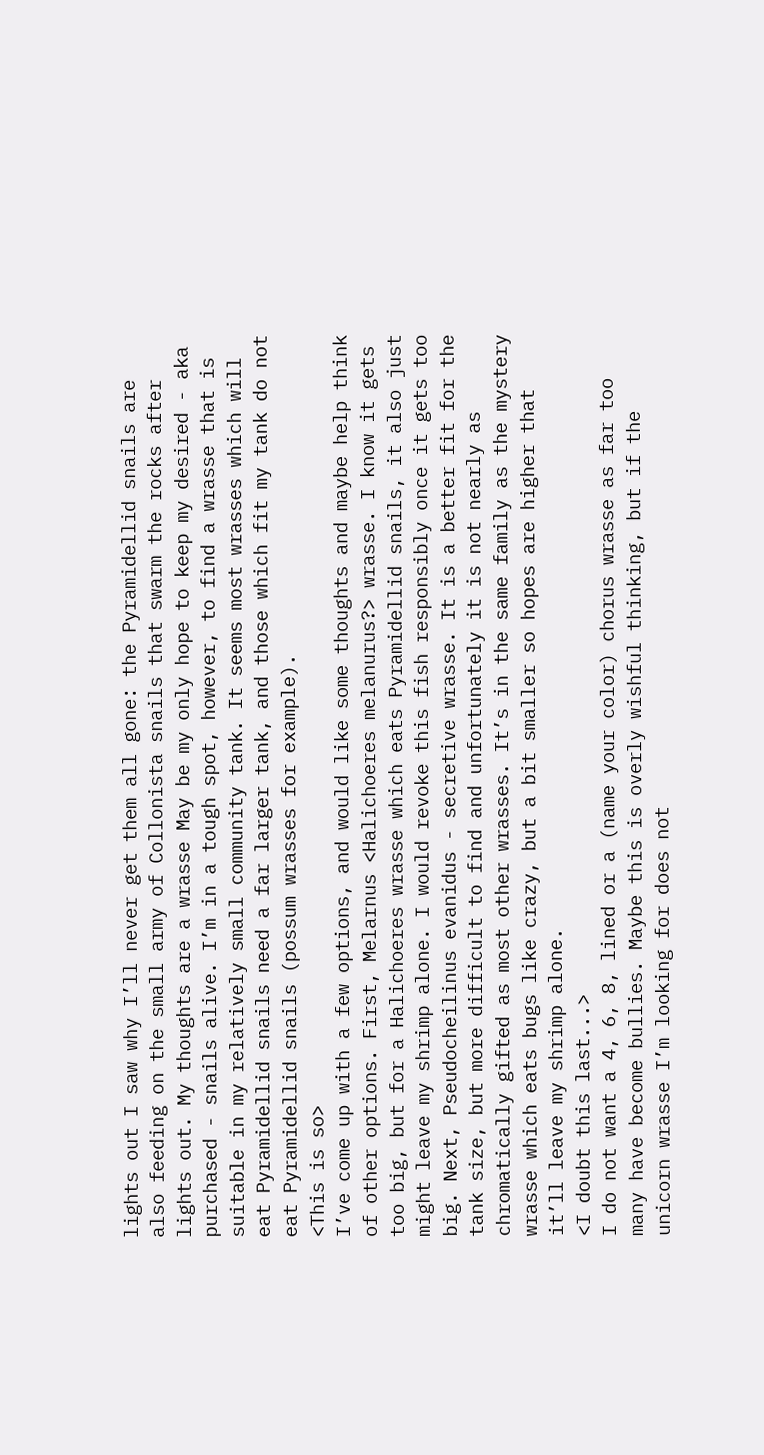lights out I saw why I’ll never get them all gone: the Pyramidellid snails are also feeding on the small army of Collonista snails that swarm the rocks after lights out. My thoughts are a wrasse May be my only hope to keep my desired - aka purchased - snails alive. I’m in a tough spot, however, to find a wrasse that is suitable in my relatively small community tank. It seems most wrasses which will eat Pyramidellid snails need a far larger tank, and those which fit my tank do not eat Pyramidellid snails (possum wrasses for example).
<This is so>
I’ve come up with a few options, and would like some thoughts and maybe help think of other options. First, Melarnus <Halichoeres melanurus?> wrasse. I know it gets too big, but for a Halichoeres wrasse which eats Pyramidellid snails, it also just might leave my shrimp alone. I would revoke this fish responsibly once it gets too big. Next, Pseudocheilinus evanidus - secretive wrasse. It is a better fit for the tank size, but more difficult to find and unfortunately it is not nearly as chromatically gifted as most other wrasses. It’s in the same family as the mystery wrasse which eats bugs like crazy, but a bit smaller so hopes are higher that it’ll leave my shrimp alone.
<I doubt this last...>
I do not want a 4, 6, 8, lined or a (name your color) chorus wrasse as far too many have become bullies. Maybe this is overly wishful thinking, but if the unicorn wrasse I’m looking for does not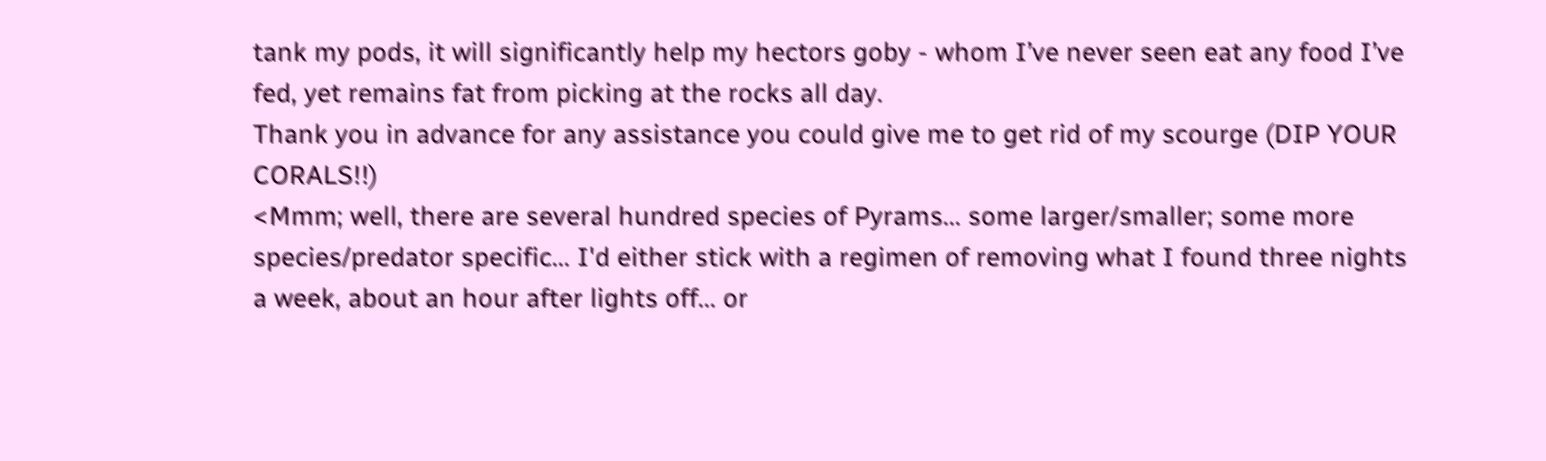tank my pods, it will significantly help my hectors goby - whom I’ve never seen eat any food I’ve fed, yet remains fat from picking at the rocks all day.
Thank you in advance for any assistance you could give me to get rid of my scourge (DIP YOUR CORALS!!)
<Mmm; well, there are several hundred species of Pyrams... some larger/smaller; some more species/predator specific... I'd either stick with a regimen of removing what I found three nights a week, about an hour after lights off... or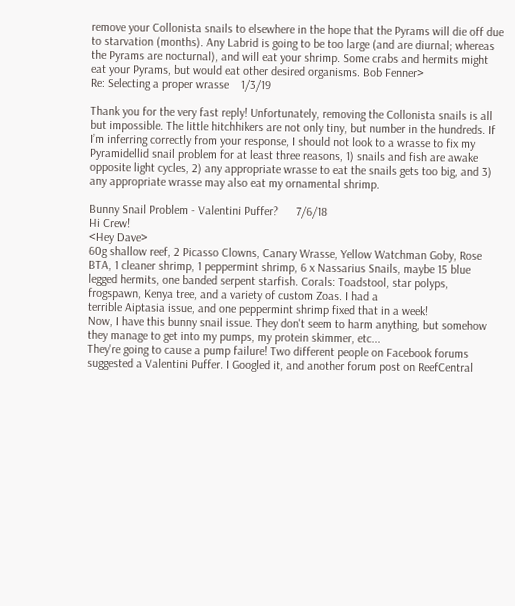remove your Collonista snails to elsewhere in the hope that the Pyrams will die off due to starvation (months). Any Labrid is going to be too large (and are diurnal; whereas the Pyrams are nocturnal), and will eat your shrimp. Some crabs and hermits might eat your Pyrams, but would eat other desired organisms. Bob Fenner>
Re: Selecting a proper wrasse    1/3/19

Thank you for the very fast reply! Unfortunately, removing the Collonista snails is all but impossible. The little hitchhikers are not only tiny, but number in the hundreds. If I’m inferring correctly from your response, I should not look to a wrasse to fix my Pyramidellid snail problem for at least three reasons, 1) snails and fish are awake opposite light cycles, 2) any appropriate wrasse to eat the snails gets too big, and 3) any appropriate wrasse may also eat my ornamental shrimp.

Bunny Snail Problem - Valentini Puffer?      7/6/18
Hi Crew!
<Hey Dave>
60g shallow reef, 2 Picasso Clowns, Canary Wrasse, Yellow Watchman Goby, Rose BTA, 1 cleaner shrimp, 1 peppermint shrimp, 6 x Nassarius Snails, maybe 15 blue legged hermits, one banded serpent starfish. Corals: Toadstool, star polyps, frogspawn, Kenya tree, and a variety of custom Zoas. I had a
terrible Aiptasia issue, and one peppermint shrimp fixed that in a week!
Now, I have this bunny snail issue. They don't seem to harm anything, but somehow they manage to get into my pumps, my protein skimmer, etc...
They're going to cause a pump failure! Two different people on Facebook forums suggested a Valentini Puffer. I Googled it, and another forum post on ReefCentral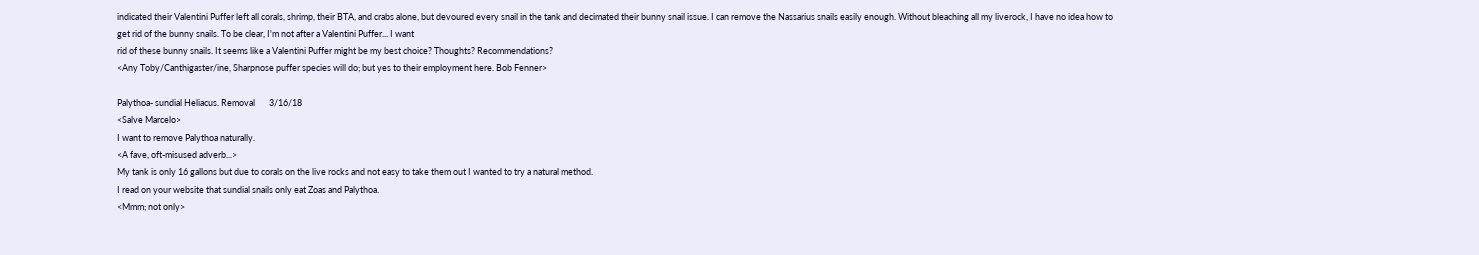indicated their Valentini Puffer left all corals, shrimp, their BTA, and crabs alone, but devoured every snail in the tank and decimated their bunny snail issue. I can remove the Nassarius snails easily enough. Without bleaching all my liverock, I have no idea how to get rid of the bunny snails. To be clear, I'm not after a Valentini Puffer... I want
rid of these bunny snails. It seems like a Valentini Puffer might be my best choice? Thoughts? Recommendations?
<Any Toby/Canthigaster/ine, Sharpnose puffer species will do; but yes to their employment here. Bob Fenner>

Palythoa- sundial Heliacus. Removal       3/16/18
<Salve Marcelo>
I want to remove Palythoa naturally.
<A fave, oft-misused adverb...>
My tank is only 16 gallons but due to corals on the live rocks and not easy to take them out I wanted to try a natural method.
I read on your website that sundial snails only eat Zoas and Palythoa.
<Mmm; not only>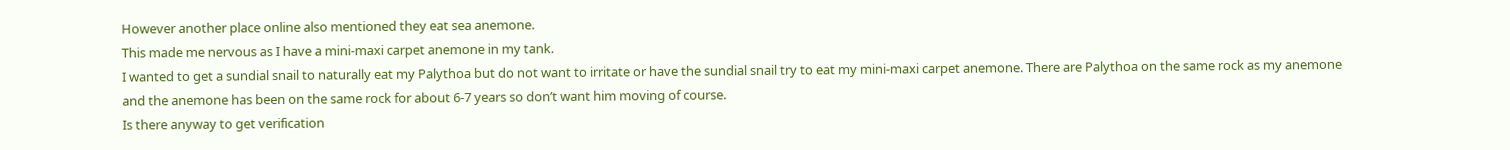However another place online also mentioned they eat sea anemone.
This made me nervous as I have a mini-maxi carpet anemone in my tank.
I wanted to get a sundial snail to naturally eat my Palythoa but do not want to irritate or have the sundial snail try to eat my mini-maxi carpet anemone. There are Palythoa on the same rock as my anemone and the anemone has been on the same rock for about 6-7 years so don’t want him moving of course.
Is there anyway to get verification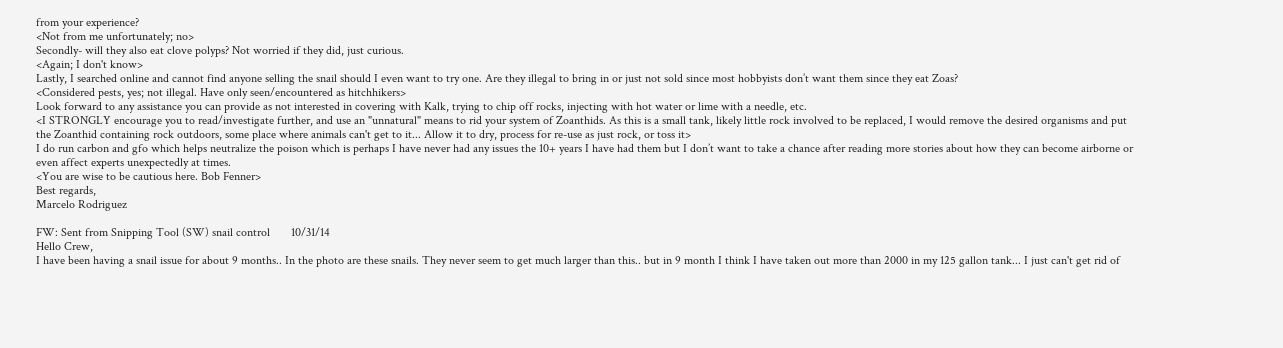from your experience?
<Not from me unfortunately; no>
Secondly- will they also eat clove polyps? Not worried if they did, just curious.
<Again; I don't know>
Lastly, I searched online and cannot find anyone selling the snail should I even want to try one. Are they illegal to bring in or just not sold since most hobbyists don’t want them since they eat Zoas?
<Considered pests, yes; not illegal. Have only seen/encountered as hitchhikers>
Look forward to any assistance you can provide as not interested in covering with Kalk, trying to chip off rocks, injecting with hot water or lime with a needle, etc.
<I STRONGLY encourage you to read/investigate further, and use an "unnatural" means to rid your system of Zoanthids. As this is a small tank, likely little rock involved to be replaced, I would remove the desired organisms and put the Zoanthid containing rock outdoors, some place where animals can't get to it... Allow it to dry, process for re-use as just rock, or toss it>
I do run carbon and gfo which helps neutralize the poison which is perhaps I have never had any issues the 10+ years I have had them but I don’t want to take a chance after reading more stories about how they can become airborne or even affect experts unexpectedly at times.
<You are wise to be cautious here. Bob Fenner>
Best regards,
Marcelo Rodriguez

FW: Sent from Snipping Tool (SW) snail control       10/31/14
Hello Crew,
I have been having a snail issue for about 9 months.. In the photo are these snails. They never seem to get much larger than this.. but in 9 month I think I have taken out more than 2000 in my 125 gallon tank... I just can't get rid of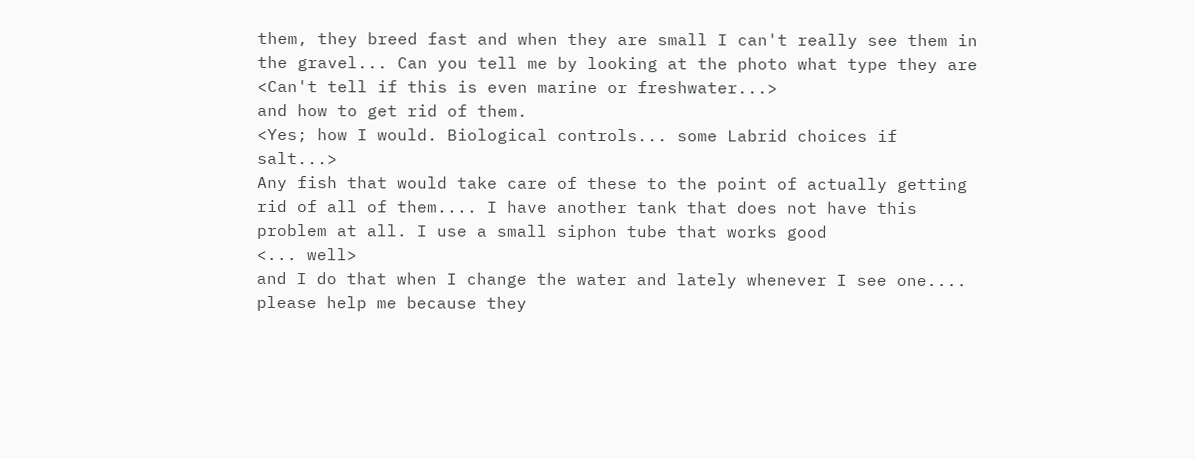them, they breed fast and when they are small I can't really see them in the gravel... Can you tell me by looking at the photo what type they are
<Can't tell if this is even marine or freshwater...>
and how to get rid of them.
<Yes; how I would. Biological controls... some Labrid choices if salt...>
Any fish that would take care of these to the point of actually getting rid of all of them.... I have another tank that does not have this problem at all. I use a small siphon tube that works good
<... well>
and I do that when I change the water and lately whenever I see one.... please help me because they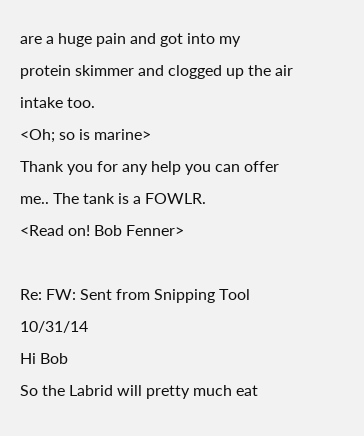are a huge pain and got into my protein skimmer and clogged up the air intake too.
<Oh; so is marine>
Thank you for any help you can offer me.. The tank is a FOWLR.
<Read on! Bob Fenner>

Re: FW: Sent from Snipping Tool      10/31/14
Hi Bob
So the Labrid will pretty much eat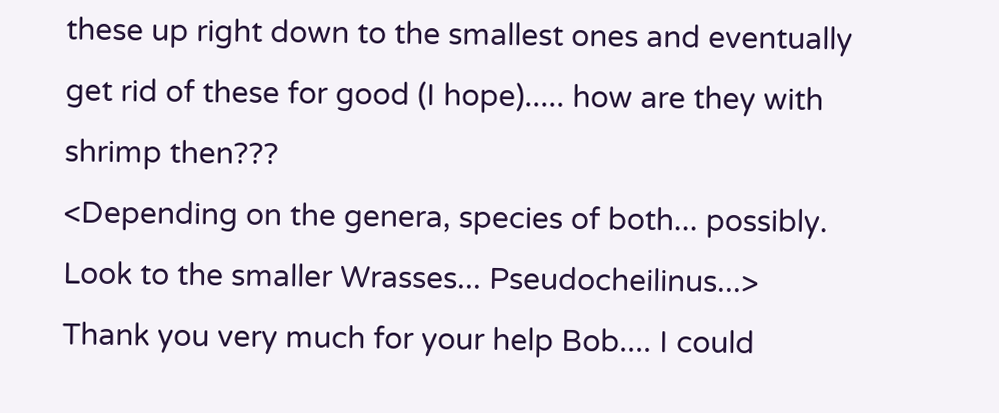these up right down to the smallest ones and eventually get rid of these for good (I hope)..... how are they with shrimp then???
<Depending on the genera, species of both... possibly. Look to the smaller Wrasses... Pseudocheilinus...>
Thank you very much for your help Bob.... I could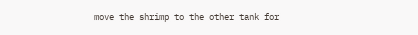move the shrimp to the other tank for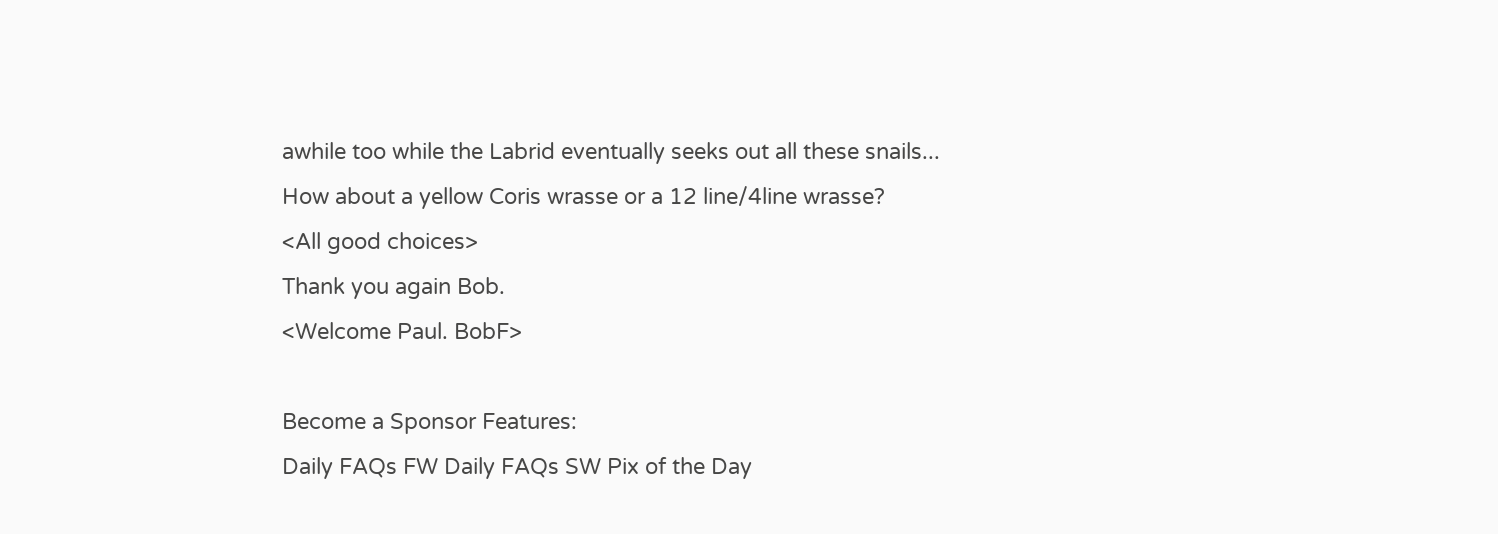awhile too while the Labrid eventually seeks out all these snails...
How about a yellow Coris wrasse or a 12 line/4line wrasse?
<All good choices>
Thank you again Bob.
<Welcome Paul. BobF>

Become a Sponsor Features:
Daily FAQs FW Daily FAQs SW Pix of the Day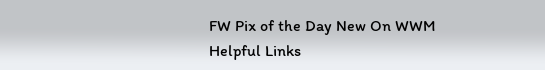FW Pix of the Day New On WWM
Helpful Links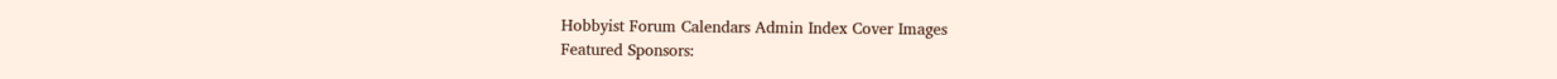Hobbyist Forum Calendars Admin Index Cover Images
Featured Sponsors: